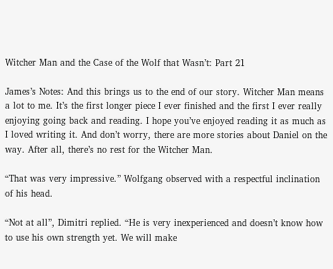Witcher Man and the Case of the Wolf that Wasn’t: Part 21

James’s Notes: And this brings us to the end of our story. Witcher Man means a lot to me. It’s the first longer piece I ever finished and the first I ever really enjoying going back and reading. I hope you’ve enjoyed reading it as much as I loved writing it. And don’t worry, there are more stories about Daniel on the way. After all, there’s no rest for the Witcher Man.

“That was very impressive.” Wolfgang observed with a respectful inclination of his head.

“Not at all”, Dimitri replied. “He is very inexperienced and doesn’t know how to use his own strength yet. We will make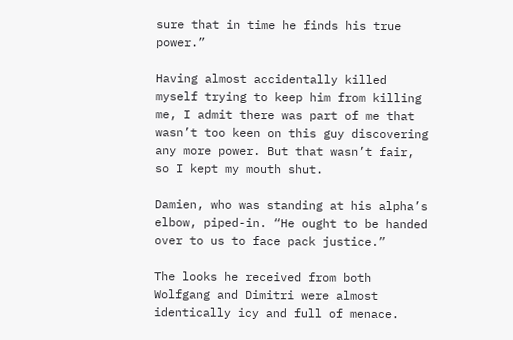sure that in time he finds his true power.”

Having almost accidentally killed myself trying to keep him from killing me, I admit there was part of me that wasn’t too keen on this guy discovering any more power. But that wasn’t fair, so I kept my mouth shut.

Damien, who was standing at his alpha’s elbow, piped-in. “He ought to be handed over to us to face pack justice.”

The looks he received from both Wolfgang and Dimitri were almost identically icy and full of menace.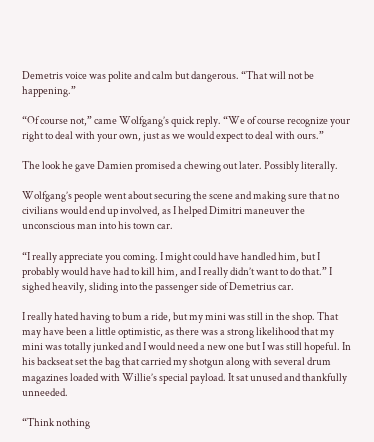Demetris voice was polite and calm but dangerous. “That will not be happening.”

“Of course not,” came Wolfgang’s quick reply. “We of course recognize your right to deal with your own, just as we would expect to deal with ours.”

The look he gave Damien promised a chewing out later. Possibly literally.

Wolfgang’s people went about securing the scene and making sure that no civilians would end up involved, as I helped Dimitri maneuver the unconscious man into his town car.

“I really appreciate you coming. I might could have handled him, but I probably would have had to kill him, and I really didn’t want to do that.” I sighed heavily, sliding into the passenger side of Demetrius car.

I really hated having to bum a ride, but my mini was still in the shop. That may have been a little optimistic, as there was a strong likelihood that my mini was totally junked and I would need a new one but I was still hopeful. In his backseat set the bag that carried my shotgun along with several drum magazines loaded with Willie’s special payload. It sat unused and thankfully unneeded.

“Think nothing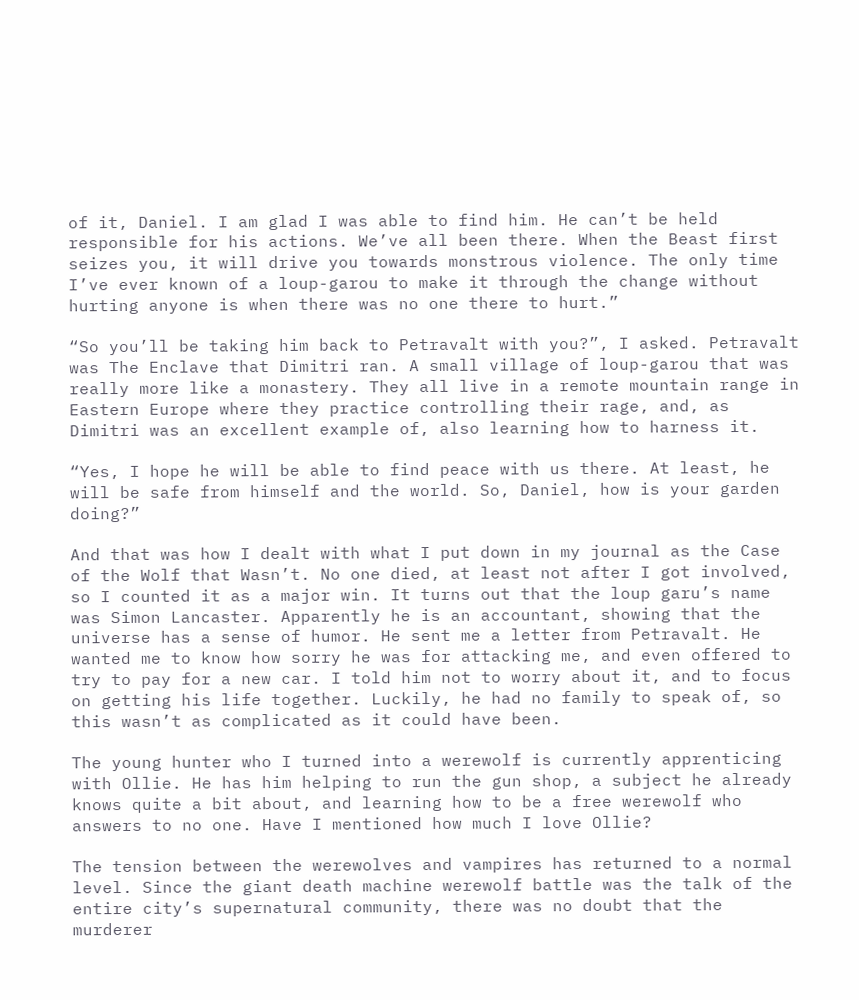of it, Daniel. I am glad I was able to find him. He can’t be held responsible for his actions. We’ve all been there. When the Beast first seizes you, it will drive you towards monstrous violence. The only time I’ve ever known of a loup-garou to make it through the change without hurting anyone is when there was no one there to hurt.”

“So you’ll be taking him back to Petravalt with you?”, I asked. Petravalt was The Enclave that Dimitri ran. A small village of loup-garou that was really more like a monastery. They all live in a remote mountain range in Eastern Europe where they practice controlling their rage, and, as Dimitri was an excellent example of, also learning how to harness it.

“Yes, I hope he will be able to find peace with us there. At least, he will be safe from himself and the world. So, Daniel, how is your garden doing?”

And that was how I dealt with what I put down in my journal as the Case of the Wolf that Wasn’t. No one died, at least not after I got involved, so I counted it as a major win. It turns out that the loup garu’s name was Simon Lancaster. Apparently he is an accountant, showing that the universe has a sense of humor. He sent me a letter from Petravalt. He wanted me to know how sorry he was for attacking me, and even offered to try to pay for a new car. I told him not to worry about it, and to focus on getting his life together. Luckily, he had no family to speak of, so this wasn’t as complicated as it could have been.

The young hunter who I turned into a werewolf is currently apprenticing with Ollie. He has him helping to run the gun shop, a subject he already knows quite a bit about, and learning how to be a free werewolf who answers to no one. Have I mentioned how much I love Ollie?

The tension between the werewolves and vampires has returned to a normal level. Since the giant death machine werewolf battle was the talk of the entire city’s supernatural community, there was no doubt that the murderer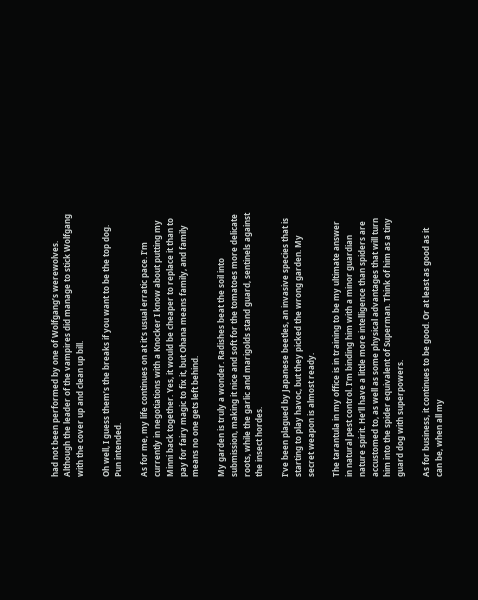had not been performed by one of Wolfgang’s werewolves. Although the leader of the vampires did manage to stick Wolfgang with the cover up and clean up bill.

Oh well, I guess them’s the breaks if you want to be the top dog. Pun intended.

As for me, my life continues on at it’s usual erratic pace. I’m currently in negotiations with a Knocker I know about putting my Minni back together. Yes, it would be cheaper to replace it than to pay for fairy magic to fix it, but Ohana means family, and family means no one gets left behind.

My garden is truly a wonder. Radishes beat the soil into submission, making it nice and soft for the tomatoes more delicate roots, while the garlic and marigolds stand guard, sentinels against the insect hordes.

I’ve been plagued by Japanese beetles, an invasive species that is starting to play havoc, but they picked the wrong garden. My secret weapon is almost ready.

The tarantula in my office is in training to be my ultimate answer in natural pest control. I’m binding him with a minor guardian nature spirit. He’ll have a little more intelligence than spiders are accustomed to, as well as some physical advantages that will turn him into the spider equivalent of Superman. Think of him as a tiny guard dog with superpowers.

As for business, it continues to be good. Or at least as good as it can be, when all my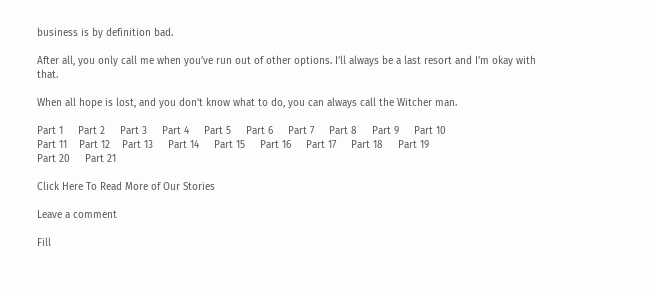business is by definition bad.

After all, you only call me when you’ve run out of other options. I’ll always be a last resort and I’m okay with that.

When all hope is lost, and you don’t know what to do, you can always call the Witcher man.

Part 1     Part 2     Part 3     Part 4     Part 5     Part 6     Part 7     Part 8     Part 9     Part 10
Part 11    Part 12    Part 13     Part 14     Part 15     Part 16     Part 17     Part 18     Part 19
Part 20     Part 21

Click Here To Read More of Our Stories

Leave a comment

Fill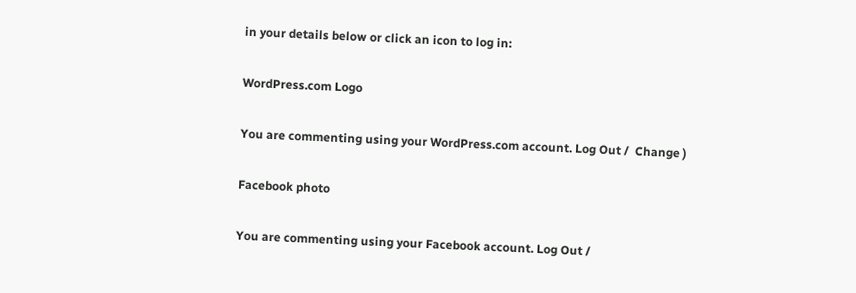in your details below or click an icon to log in:

WordPress.com Logo

You are commenting using your WordPress.com account. Log Out /  Change )

Facebook photo

You are commenting using your Facebook account. Log Out /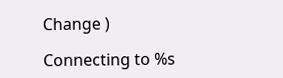Change )

Connecting to %s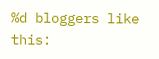%d bloggers like this: